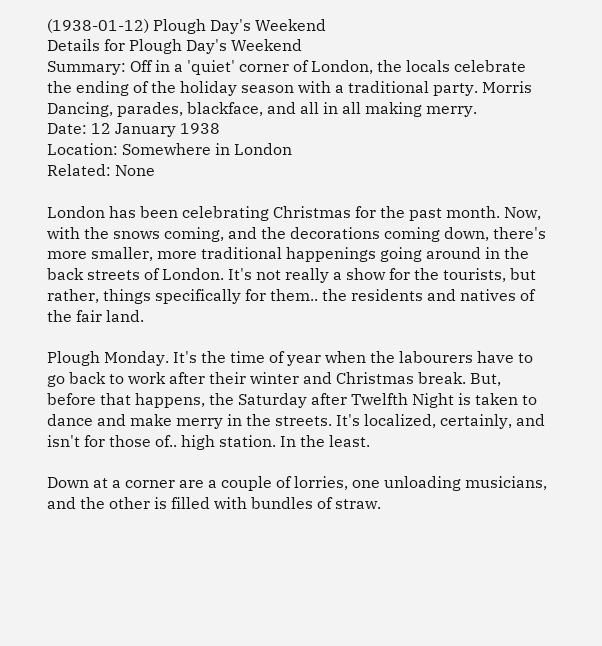(1938-01-12) Plough Day's Weekend
Details for Plough Day's Weekend
Summary: Off in a 'quiet' corner of London, the locals celebrate the ending of the holiday season with a traditional party. Morris Dancing, parades, blackface, and all in all making merry.
Date: 12 January 1938
Location: Somewhere in London
Related: None

London has been celebrating Christmas for the past month. Now, with the snows coming, and the decorations coming down, there's more smaller, more traditional happenings going around in the back streets of London. It's not really a show for the tourists, but rather, things specifically for them.. the residents and natives of the fair land.

Plough Monday. It's the time of year when the labourers have to go back to work after their winter and Christmas break. But, before that happens, the Saturday after Twelfth Night is taken to dance and make merry in the streets. It's localized, certainly, and isn't for those of.. high station. In the least.

Down at a corner are a couple of lorries, one unloading musicians, and the other is filled with bundles of straw.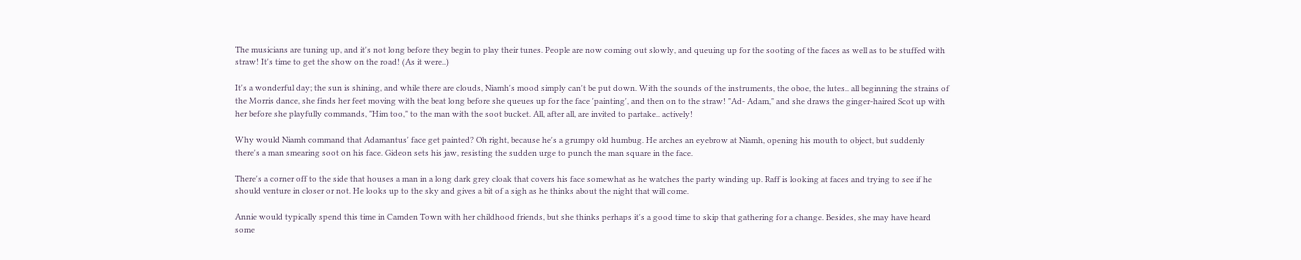The musicians are tuning up, and it's not long before they begin to play their tunes. People are now coming out slowly, and queuing up for the sooting of the faces as well as to be stuffed with straw! It's time to get the show on the road! (As it were..)

It's a wonderful day; the sun is shining, and while there are clouds, Niamh's mood simply can't be put down. With the sounds of the instruments, the oboe, the lutes.. all beginning the strains of the Morris dance, she finds her feet moving with the beat long before she queues up for the face 'painting', and then on to the straw! "Ad- Adam," and she draws the ginger-haired Scot up with her before she playfully commands, "Him too," to the man with the soot bucket. All, after all, are invited to partake.. actively!

Why would Niamh command that Adamantus' face get painted? Oh right, because he's a grumpy old humbug. He arches an eyebrow at Niamh, opening his mouth to object, but suddenly there's a man smearing soot on his face. Gideon sets his jaw, resisting the sudden urge to punch the man square in the face.

There's a corner off to the side that houses a man in a long dark grey cloak that covers his face somewhat as he watches the party winding up. Raff is looking at faces and trying to see if he should venture in closer or not. He looks up to the sky and gives a bit of a sigh as he thinks about the night that will come.

Annie would typically spend this time in Camden Town with her childhood friends, but she thinks perhaps it's a good time to skip that gathering for a change. Besides, she may have heard some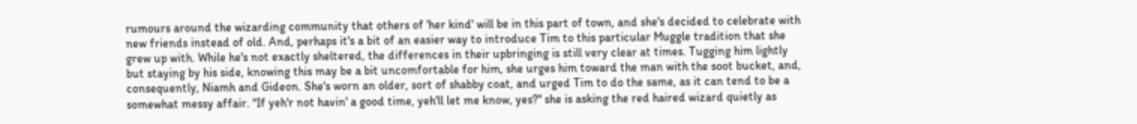rumours around the wizarding community that others of 'her kind' will be in this part of town, and she's decided to celebrate with new friends instead of old. And, perhaps it's a bit of an easier way to introduce Tim to this particular Muggle tradition that she grew up with. While he's not exactly sheltered, the differences in their upbringing is still very clear at times. Tugging him lightly but staying by his side, knowing this may be a bit uncomfortable for him, she urges him toward the man with the soot bucket, and, consequently, Niamh and Gideon. She's worn an older, sort of shabby coat, and urged Tim to do the same, as it can tend to be a somewhat messy affair. "If yeh'r not havin' a good time, yeh'll let me know, yes?" she is asking the red haired wizard quietly as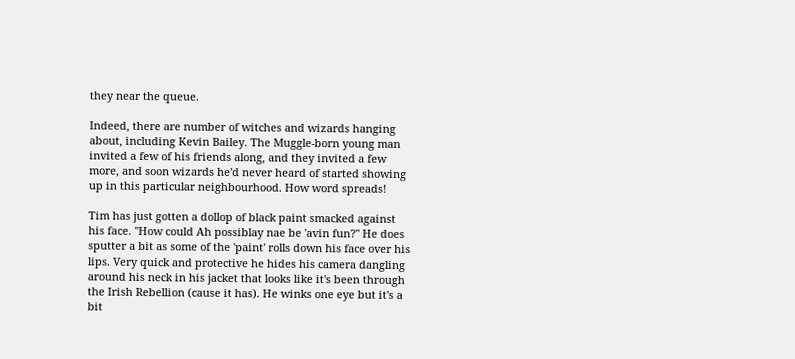they near the queue.

Indeed, there are number of witches and wizards hanging about, including Kevin Bailey. The Muggle-born young man invited a few of his friends along, and they invited a few more, and soon wizards he'd never heard of started showing up in this particular neighbourhood. How word spreads!

Tim has just gotten a dollop of black paint smacked against his face. "How could Ah possiblay nae be 'avin fun?" He does sputter a bit as some of the 'paint' rolls down his face over his lips. Very quick and protective he hides his camera dangling around his neck in his jacket that looks like it's been through the Irish Rebellion (cause it has). He winks one eye but it's a bit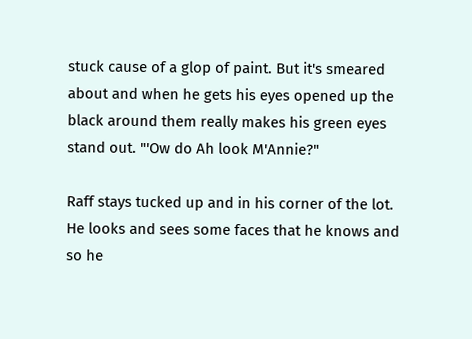stuck cause of a glop of paint. But it's smeared about and when he gets his eyes opened up the black around them really makes his green eyes stand out. "'Ow do Ah look M'Annie?"

Raff stays tucked up and in his corner of the lot. He looks and sees some faces that he knows and so he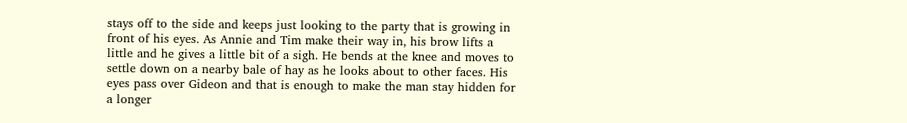stays off to the side and keeps just looking to the party that is growing in front of his eyes. As Annie and Tim make their way in, his brow lifts a little and he gives a little bit of a sigh. He bends at the knee and moves to settle down on a nearby bale of hay as he looks about to other faces. His eyes pass over Gideon and that is enough to make the man stay hidden for a longer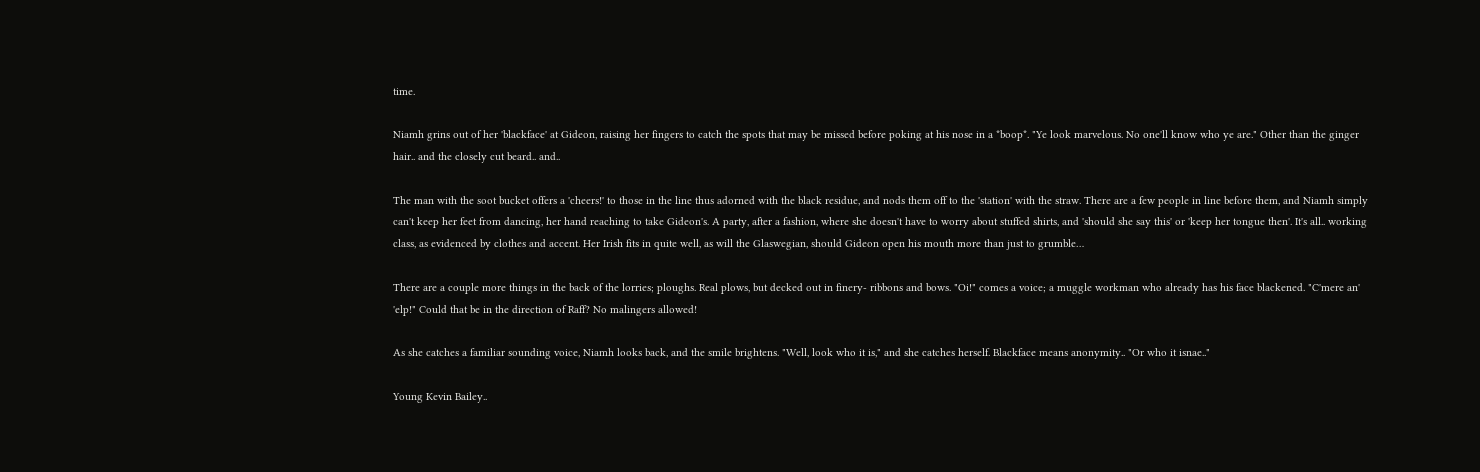time.

Niamh grins out of her 'blackface' at Gideon, raising her fingers to catch the spots that may be missed before poking at his nose in a *boop*. "Ye look marvelous. No one'll know who ye are." Other than the ginger hair.. and the closely cut beard.. and..

The man with the soot bucket offers a 'cheers!' to those in the line thus adorned with the black residue, and nods them off to the 'station' with the straw. There are a few people in line before them, and Niamh simply can't keep her feet from dancing, her hand reaching to take Gideon's. A party, after a fashion, where she doesn't have to worry about stuffed shirts, and 'should she say this' or 'keep her tongue then'. It's all.. working class, as evidenced by clothes and accent. Her Irish fits in quite well, as will the Glaswegian, should Gideon open his mouth more than just to grumble…

There are a couple more things in the back of the lorries; ploughs. Real plows, but decked out in finery- ribbons and bows. "Oi!" comes a voice; a muggle workman who already has his face blackened. "C'mere an' 'elp!" Could that be in the direction of Raff? No malingers allowed!

As she catches a familiar sounding voice, Niamh looks back, and the smile brightens. "Well, look who it is," and she catches herself. Blackface means anonymity.. "Or who it isnae.."

Young Kevin Bailey..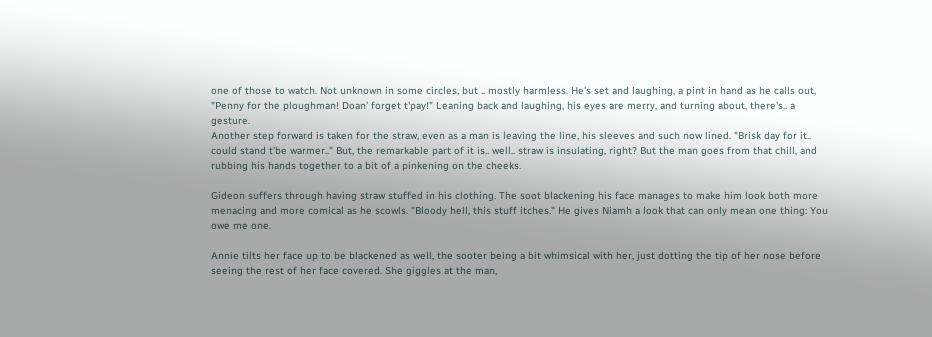one of those to watch. Not unknown in some circles, but .. mostly harmless. He's set and laughing, a pint in hand as he calls out, "Penny for the ploughman! Doan' forget t'pay!" Leaning back and laughing, his eyes are merry, and turning about, there's.. a gesture.
Another step forward is taken for the straw, even as a man is leaving the line, his sleeves and such now lined. "Brisk day for it.. could stand t'be warmer.." But, the remarkable part of it is.. well.. straw is insulating, right? But the man goes from that chill, and rubbing his hands together to a bit of a pinkening on the cheeks.

Gideon suffers through having straw stuffed in his clothing. The soot blackening his face manages to make him look both more menacing and more comical as he scowls. "Bloody hell, this stuff itches." He gives Niamh a look that can only mean one thing: You owe me one.

Annie tilts her face up to be blackened as well, the sooter being a bit whimsical with her, just dotting the tip of her nose before seeing the rest of her face covered. She giggles at the man,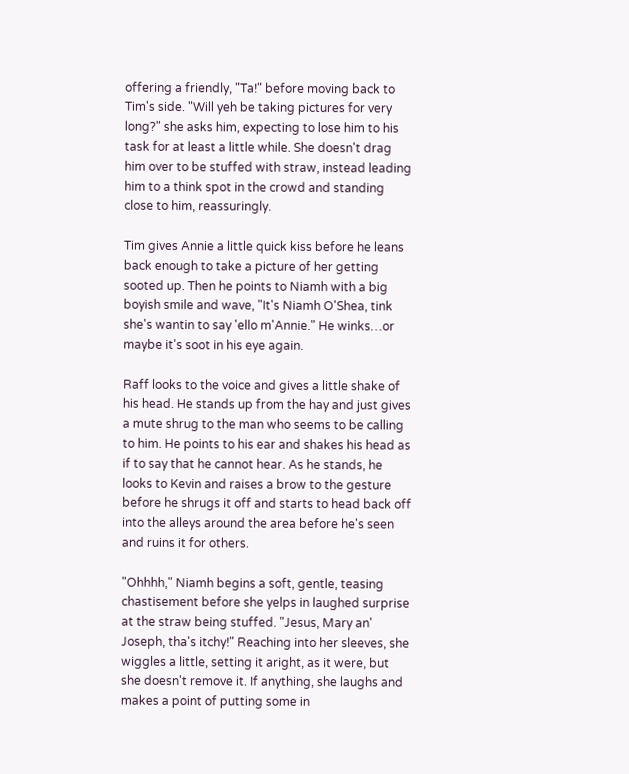offering a friendly, "Ta!" before moving back to Tim's side. "Will yeh be taking pictures for very long?" she asks him, expecting to lose him to his task for at least a little while. She doesn't drag him over to be stuffed with straw, instead leading him to a think spot in the crowd and standing close to him, reassuringly.

Tim gives Annie a little quick kiss before he leans back enough to take a picture of her getting sooted up. Then he points to Niamh with a big boyish smile and wave, "It's Niamh O'Shea, tink she's wantin to say 'ello m'Annie." He winks…or maybe it's soot in his eye again.

Raff looks to the voice and gives a little shake of his head. He stands up from the hay and just gives a mute shrug to the man who seems to be calling to him. He points to his ear and shakes his head as if to say that he cannot hear. As he stands, he looks to Kevin and raises a brow to the gesture before he shrugs it off and starts to head back off into the alleys around the area before he's seen and ruins it for others.

"Ohhhh," Niamh begins a soft, gentle, teasing chastisement before she yelps in laughed surprise at the straw being stuffed. "Jesus, Mary an' Joseph, tha's itchy!" Reaching into her sleeves, she wiggles a little, setting it aright, as it were, but she doesn't remove it. If anything, she laughs and makes a point of putting some in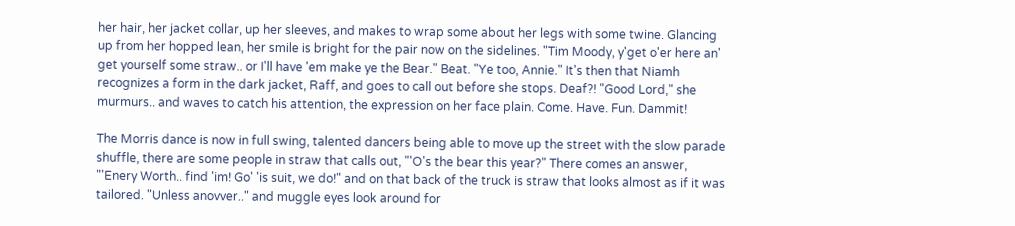her hair, her jacket collar, up her sleeves, and makes to wrap some about her legs with some twine. Glancing up from her hopped lean, her smile is bright for the pair now on the sidelines. "Tim Moody, y'get o'er here an' get yourself some straw.. or I'll have 'em make ye the Bear." Beat. "Ye too, Annie." It's then that Niamh recognizes a form in the dark jacket, Raff, and goes to call out before she stops. Deaf?! "Good Lord," she murmurs.. and waves to catch his attention, the expression on her face plain. Come. Have. Fun. Dammit!

The Morris dance is now in full swing, talented dancers being able to move up the street with the slow parade shuffle, there are some people in straw that calls out, "'O's the bear this year?" There comes an answer, "'Enery Worth.. find 'im! Go' 'is suit, we do!" and on that back of the truck is straw that looks almost as if it was tailored. "Unless anovver.." and muggle eyes look around for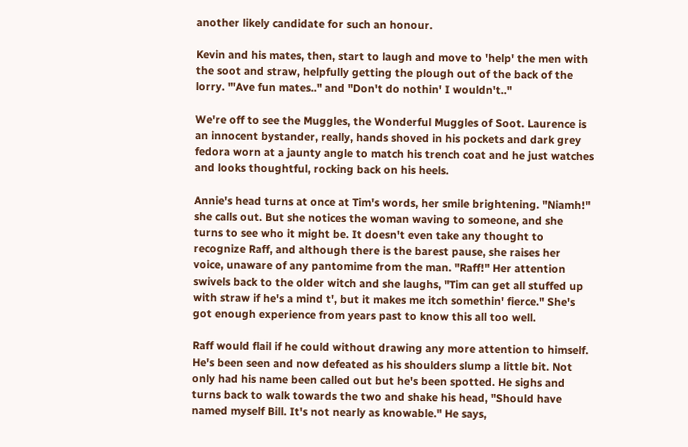another likely candidate for such an honour.

Kevin and his mates, then, start to laugh and move to 'help' the men with the soot and straw, helpfully getting the plough out of the back of the lorry. "'Ave fun mates.." and "Don't do nothin' I wouldn't.."

We're off to see the Muggles, the Wonderful Muggles of Soot. Laurence is an innocent bystander, really, hands shoved in his pockets and dark grey fedora worn at a jaunty angle to match his trench coat and he just watches and looks thoughtful, rocking back on his heels.

Annie's head turns at once at Tim's words, her smile brightening. "Niamh!" she calls out. But she notices the woman waving to someone, and she turns to see who it might be. It doesn't even take any thought to recognize Raff, and although there is the barest pause, she raises her voice, unaware of any pantomime from the man. "Raff!" Her attention swivels back to the older witch and she laughs, "Tim can get all stuffed up with straw if he's a mind t', but it makes me itch somethin' fierce." She's got enough experience from years past to know this all too well.

Raff would flail if he could without drawing any more attention to himself. He's been seen and now defeated as his shoulders slump a little bit. Not only had his name been called out but he's been spotted. He sighs and turns back to walk towards the two and shake his head, "Should have named myself Bill. It's not nearly as knowable." He says,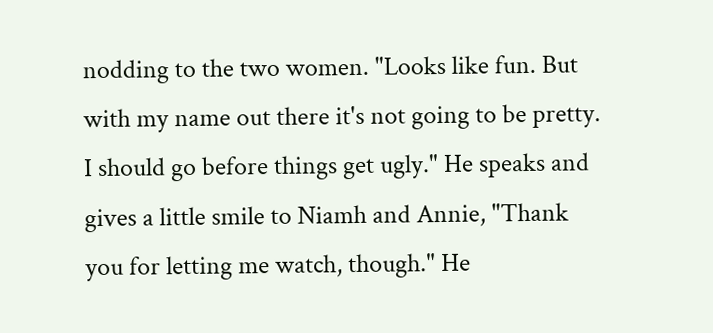nodding to the two women. "Looks like fun. But with my name out there it's not going to be pretty. I should go before things get ugly." He speaks and gives a little smile to Niamh and Annie, "Thank you for letting me watch, though." He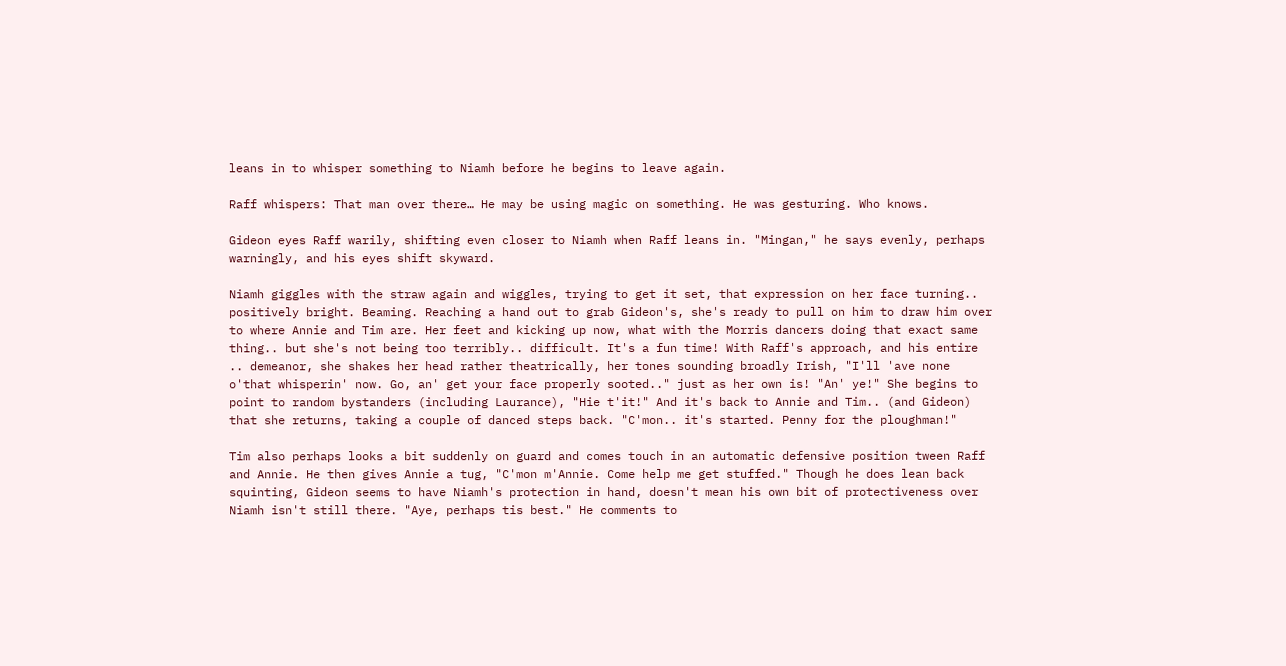leans in to whisper something to Niamh before he begins to leave again.

Raff whispers: That man over there… He may be using magic on something. He was gesturing. Who knows.

Gideon eyes Raff warily, shifting even closer to Niamh when Raff leans in. "Mingan," he says evenly, perhaps warningly, and his eyes shift skyward.

Niamh giggles with the straw again and wiggles, trying to get it set, that expression on her face turning.. positively bright. Beaming. Reaching a hand out to grab Gideon's, she's ready to pull on him to draw him over to where Annie and Tim are. Her feet and kicking up now, what with the Morris dancers doing that exact same thing.. but she's not being too terribly.. difficult. It's a fun time! With Raff's approach, and his entire .. demeanor, she shakes her head rather theatrically, her tones sounding broadly Irish, "I'll 'ave none o'that whisperin' now. Go, an' get your face properly sooted.." just as her own is! "An' ye!" She begins to point to random bystanders (including Laurance), "Hie t'it!" And it's back to Annie and Tim.. (and Gideon) that she returns, taking a couple of danced steps back. "C'mon.. it's started. Penny for the ploughman!"

Tim also perhaps looks a bit suddenly on guard and comes touch in an automatic defensive position tween Raff and Annie. He then gives Annie a tug, "C'mon m'Annie. Come help me get stuffed." Though he does lean back squinting, Gideon seems to have Niamh's protection in hand, doesn't mean his own bit of protectiveness over Niamh isn't still there. "Aye, perhaps tis best." He comments to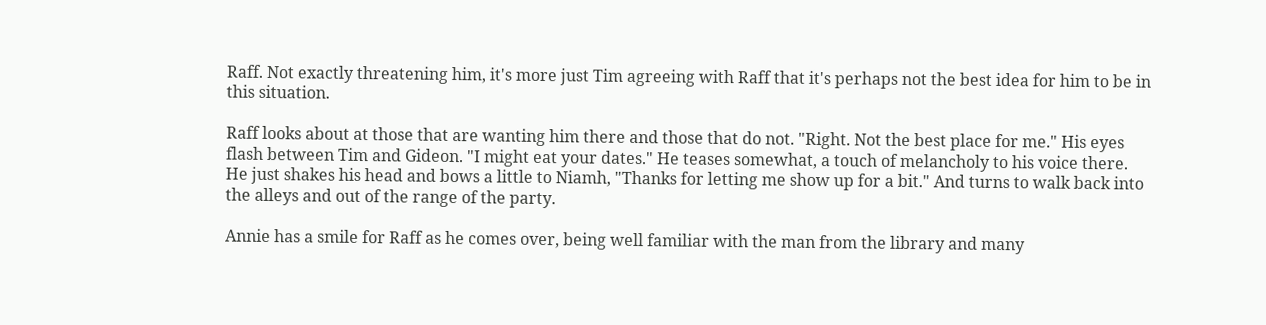Raff. Not exactly threatening him, it's more just Tim agreeing with Raff that it's perhaps not the best idea for him to be in this situation.

Raff looks about at those that are wanting him there and those that do not. "Right. Not the best place for me." His eyes flash between Tim and Gideon. "I might eat your dates." He teases somewhat, a touch of melancholy to his voice there. He just shakes his head and bows a little to Niamh, "Thanks for letting me show up for a bit." And turns to walk back into the alleys and out of the range of the party.

Annie has a smile for Raff as he comes over, being well familiar with the man from the library and many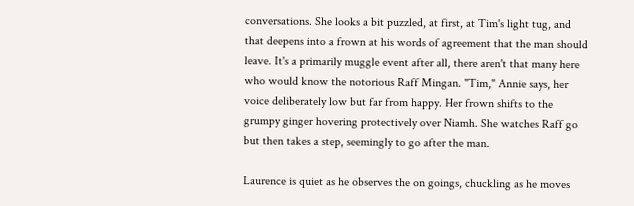conversations. She looks a bit puzzled, at first, at Tim's light tug, and that deepens into a frown at his words of agreement that the man should leave. It's a primarily muggle event after all, there aren't that many here who would know the notorious Raff Mingan. "Tim," Annie says, her voice deliberately low but far from happy. Her frown shifts to the grumpy ginger hovering protectively over Niamh. She watches Raff go but then takes a step, seemingly to go after the man.

Laurence is quiet as he observes the on goings, chuckling as he moves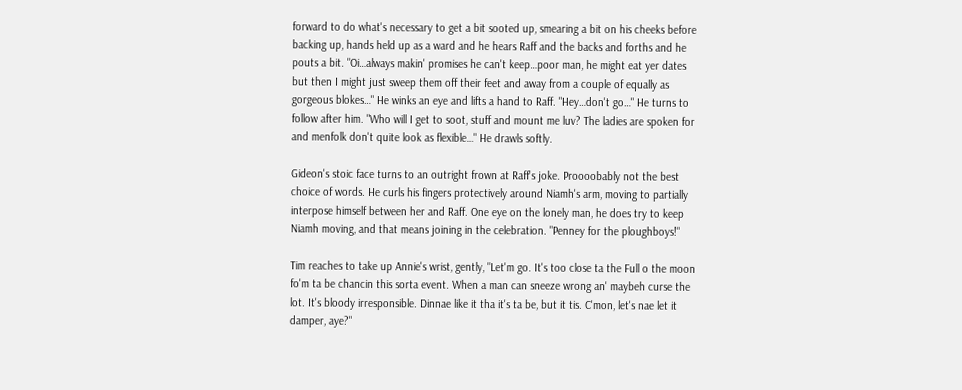forward to do what's necessary to get a bit sooted up, smearing a bit on his cheeks before backing up, hands held up as a ward and he hears Raff and the backs and forths and he pouts a bit. "Oi…always makin' promises he can't keep…poor man, he might eat yer dates but then I might just sweep them off their feet and away from a couple of equally as gorgeous blokes…" He winks an eye and lifts a hand to Raff. "Hey…don't go…" He turns to follow after him. "Who will I get to soot, stuff and mount me luv? The ladies are spoken for and menfolk don't quite look as flexible…" He drawls softly.

Gideon's stoic face turns to an outright frown at Raff's joke. Proooobably not the best choice of words. He curls his fingers protectively around Niamh's arm, moving to partially interpose himself between her and Raff. One eye on the lonely man, he does try to keep Niamh moving, and that means joining in the celebration. "Penney for the ploughboys!"

Tim reaches to take up Annie's wrist, gently, "Let'm go. It's too close ta the Full o the moon fo'm ta be chancin this sorta event. When a man can sneeze wrong an' maybeh curse the lot. It's bloody irresponsible. Dinnae like it tha it's ta be, but it tis. C'mon, let's nae let it damper, aye?"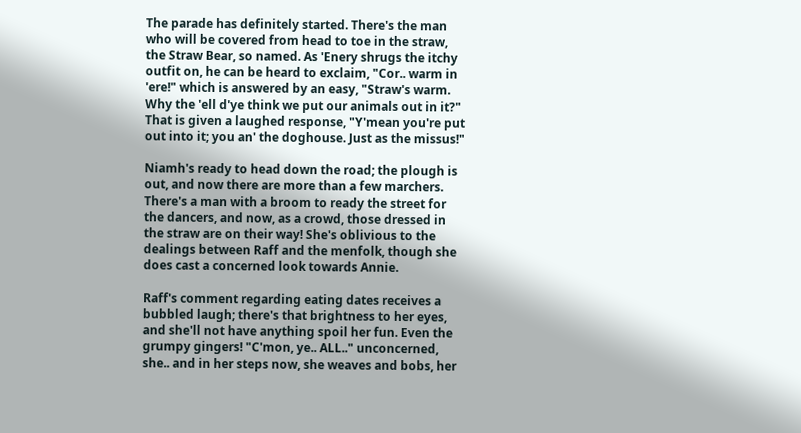The parade has definitely started. There's the man who will be covered from head to toe in the straw, the Straw Bear, so named. As 'Enery shrugs the itchy outfit on, he can be heard to exclaim, "Cor.. warm in 'ere!" which is answered by an easy, "Straw's warm. Why the 'ell d'ye think we put our animals out in it?" That is given a laughed response, "Y'mean you're put out into it; you an' the doghouse. Just as the missus!"

Niamh's ready to head down the road; the plough is out, and now there are more than a few marchers. There's a man with a broom to ready the street for the dancers, and now, as a crowd, those dressed in the straw are on their way! She's oblivious to the dealings between Raff and the menfolk, though she does cast a concerned look towards Annie.

Raff's comment regarding eating dates receives a bubbled laugh; there's that brightness to her eyes, and she'll not have anything spoil her fun. Even the grumpy gingers! "C'mon, ye.. ALL.." unconcerned, she.. and in her steps now, she weaves and bobs, her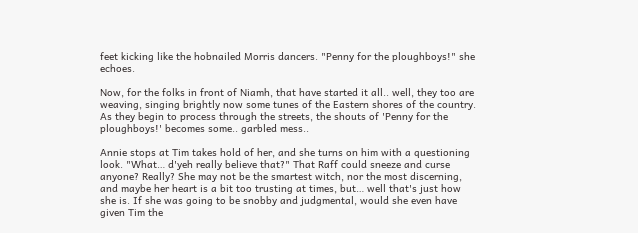feet kicking like the hobnailed Morris dancers. "Penny for the ploughboys!" she echoes.

Now, for the folks in front of Niamh, that have started it all.. well, they too are weaving, singing brightly now some tunes of the Eastern shores of the country. As they begin to process through the streets, the shouts of 'Penny for the ploughboys!' becomes some.. garbled mess..

Annie stops at Tim takes hold of her, and she turns on him with a questioning look. "What… d'yeh really believe that?" That Raff could sneeze and curse anyone? Really? She may not be the smartest witch, nor the most discerning, and maybe her heart is a bit too trusting at times, but… well that's just how she is. If she was going to be snobby and judgmental, would she even have given Tim the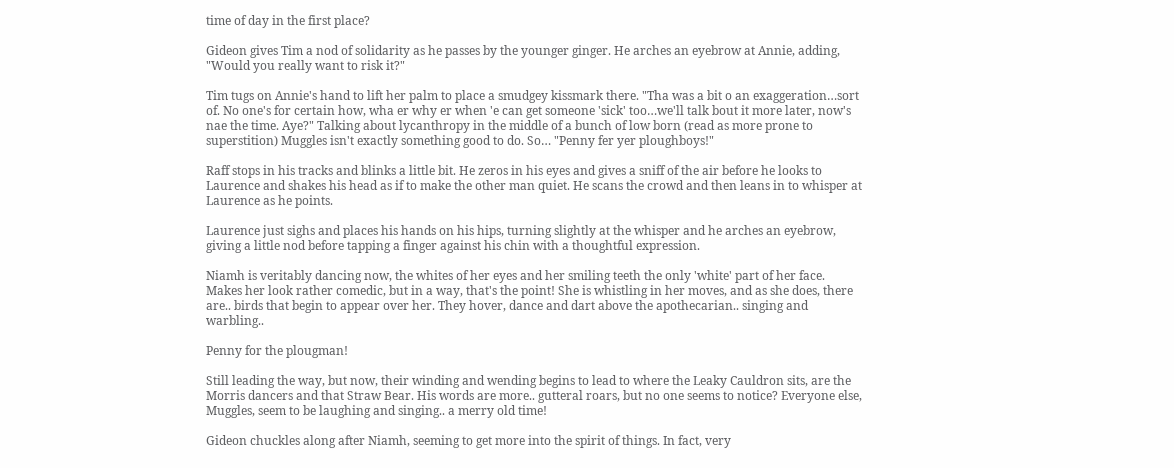time of day in the first place?

Gideon gives Tim a nod of solidarity as he passes by the younger ginger. He arches an eyebrow at Annie, adding, "Would you really want to risk it?"

Tim tugs on Annie's hand to lift her palm to place a smudgey kissmark there. "Tha was a bit o an exaggeration…sort of. No one's for certain how, wha er why er when 'e can get someone 'sick' too…we'll talk bout it more later, now's nae the time. Aye?" Talking about lycanthropy in the middle of a bunch of low born (read as more prone to superstition) Muggles isn't exactly something good to do. So… "Penny fer yer ploughboys!"

Raff stops in his tracks and blinks a little bit. He zeros in his eyes and gives a sniff of the air before he looks to Laurence and shakes his head as if to make the other man quiet. He scans the crowd and then leans in to whisper at Laurence as he points.

Laurence just sighs and places his hands on his hips, turning slightly at the whisper and he arches an eyebrow, giving a little nod before tapping a finger against his chin with a thoughtful expression.

Niamh is veritably dancing now, the whites of her eyes and her smiling teeth the only 'white' part of her face. Makes her look rather comedic, but in a way, that's the point! She is whistling in her moves, and as she does, there are.. birds that begin to appear over her. They hover, dance and dart above the apothecarian.. singing and warbling..

Penny for the plougman!

Still leading the way, but now, their winding and wending begins to lead to where the Leaky Cauldron sits, are the Morris dancers and that Straw Bear. His words are more.. gutteral roars, but no one seems to notice? Everyone else, Muggles, seem to be laughing and singing.. a merry old time!

Gideon chuckles along after Niamh, seeming to get more into the spirit of things. In fact, very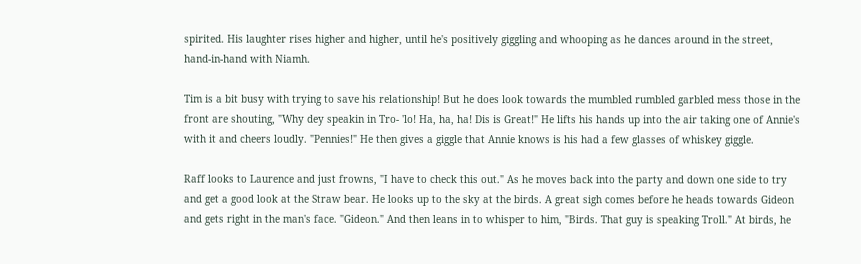spirited. His laughter rises higher and higher, until he's positively giggling and whooping as he dances around in the street, hand-in-hand with Niamh.

Tim is a bit busy with trying to save his relationship! But he does look towards the mumbled rumbled garbled mess those in the front are shouting, "Why dey speakin in Tro- 'lo! Ha, ha, ha! Dis is Great!" He lifts his hands up into the air taking one of Annie's with it and cheers loudly. "Pennies!" He then gives a giggle that Annie knows is his had a few glasses of whiskey giggle.

Raff looks to Laurence and just frowns, "I have to check this out." As he moves back into the party and down one side to try and get a good look at the Straw bear. He looks up to the sky at the birds. A great sigh comes before he heads towards Gideon and gets right in the man's face. "Gideon." And then leans in to whisper to him, "Birds. That guy is speaking Troll." At birds, he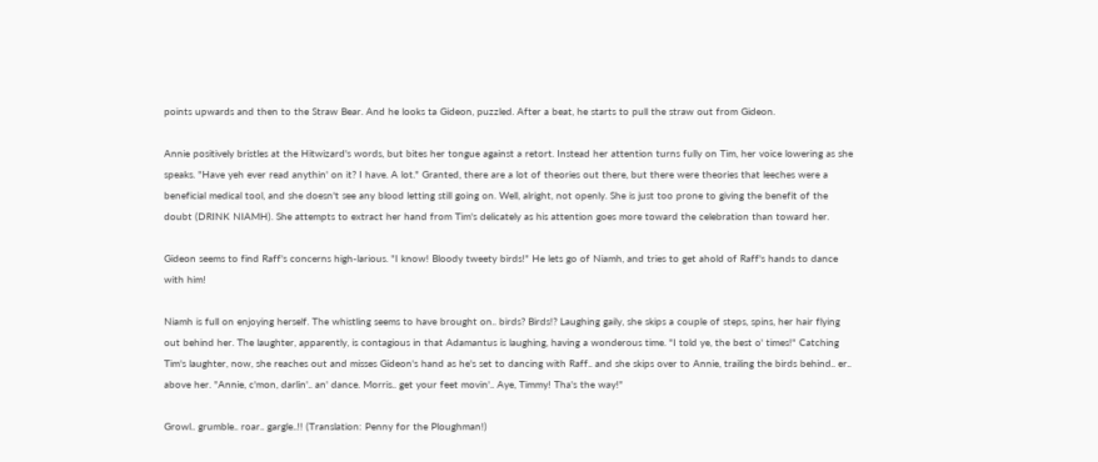points upwards and then to the Straw Bear. And he looks ta Gideon, puzzled. After a beat, he starts to pull the straw out from Gideon.

Annie positively bristles at the Hitwizard's words, but bites her tongue against a retort. Instead her attention turns fully on Tim, her voice lowering as she speaks. "Have yeh ever read anythin' on it? I have. A lot." Granted, there are a lot of theories out there, but there were theories that leeches were a beneficial medical tool, and she doesn't see any blood letting still going on. Well, alright, not openly. She is just too prone to giving the benefit of the doubt (DRINK NIAMH). She attempts to extract her hand from Tim's delicately as his attention goes more toward the celebration than toward her.

Gideon seems to find Raff's concerns high-larious. "I know! Bloody tweety birds!" He lets go of Niamh, and tries to get ahold of Raff's hands to dance with him!

Niamh is full on enjoying herself. The whistling seems to have brought on.. birds? Birds!? Laughing gaily, she skips a couple of steps, spins, her hair flying out behind her. The laughter, apparently, is contagious in that Adamantus is laughing, having a wonderous time. "I told ye, the best o' times!" Catching Tim's laughter, now, she reaches out and misses Gideon's hand as he's set to dancing with Raff.. and she skips over to Annie, trailing the birds behind.. er.. above her. "Annie, c'mon, darlin'.. an' dance. Morris.. get your feet movin'.. Aye, Timmy! Tha's the way!"

Growl.. grumble.. roar.. gargle..!! (Translation: Penny for the Ploughman!)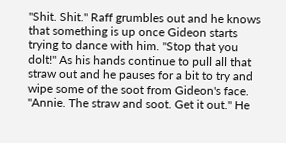"Shit. Shit." Raff grumbles out and he knows that something is up once Gideon starts trying to dance with him. "Stop that you dolt!" As his hands continue to pull all that straw out and he pauses for a bit to try and wipe some of the soot from Gideon's face. "Annie. The straw and soot. Get it out." He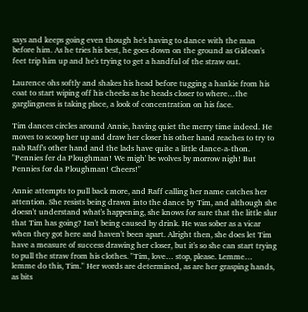says and keeps going even though he's having to dance with the man before him. As he tries his best, he goes down on the ground as Gideon's feet trip him up and he's trying to get a handful of the straw out.

Laurence ohs softly and shakes his head before tugging a hankie from his coat to start wiping off his cheeks as he heads closer to where…the garglingness is taking place, a look of concentration on his face.

Tim dances circles around Annie, having quiet the merry time indeed. He moves to scoop her up and draw her closer his other hand reaches to try to nab Raff's other hand and the lads have quite a little dance-a-thon. "Pennies fer da Ploughman! We migh' be wolves by morrow nigh! But Pennies for da Ploughman! Cheers!"

Annie attempts to pull back more, and Raff calling her name catches her attention. She resists being drawn into the dance by Tim, and although she doesn't understand what's happening, she knows for sure that the little slur that Tim has going? Isn't being caused by drink. He was sober as a vicar when they got here and haven't been apart. Alright then, she does let Tim have a measure of success drawing her closer, but it's so she can start trying to pull the straw from his clothes. "Tim, love… stop, please. Lemme… lemme do this, Tim." Her words are determined, as are her grasping hands, as bits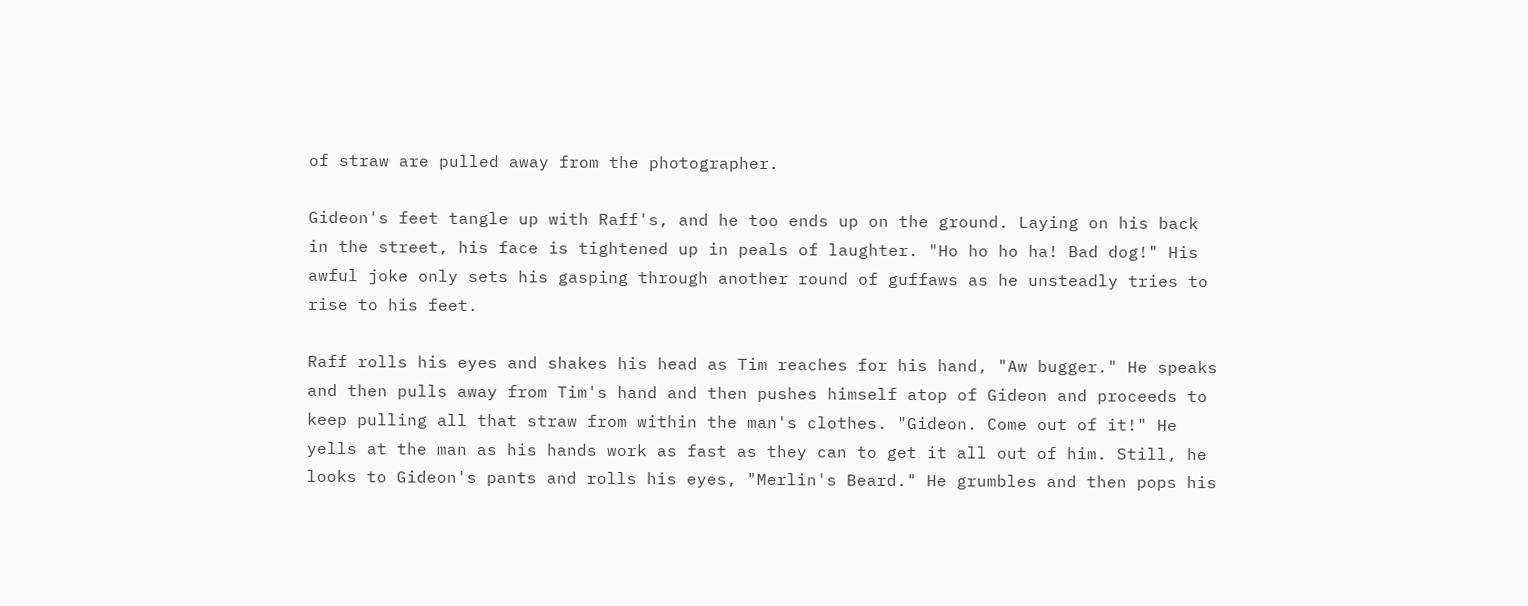of straw are pulled away from the photographer.

Gideon's feet tangle up with Raff's, and he too ends up on the ground. Laying on his back in the street, his face is tightened up in peals of laughter. "Ho ho ho ha! Bad dog!" His awful joke only sets his gasping through another round of guffaws as he unsteadly tries to rise to his feet.

Raff rolls his eyes and shakes his head as Tim reaches for his hand, "Aw bugger." He speaks and then pulls away from Tim's hand and then pushes himself atop of Gideon and proceeds to keep pulling all that straw from within the man's clothes. "Gideon. Come out of it!" He yells at the man as his hands work as fast as they can to get it all out of him. Still, he looks to Gideon's pants and rolls his eyes, "Merlin's Beard." He grumbles and then pops his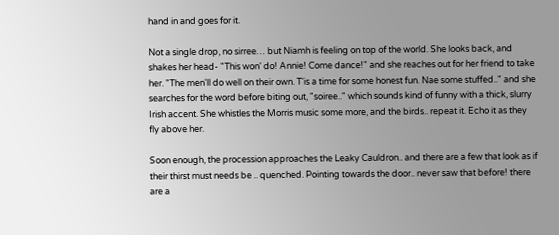hand in and goes for it.

Not a single drop, no sirree… but Niamh is feeling on top of the world. She looks back, and shakes her head- "This won' do! Annie! Come dance!" and she reaches out for her friend to take her. "The men'll do well on their own. T'is a time for some honest fun. Nae some stuffed.." and she searches for the word before biting out, "soiree.." which sounds kind of funny with a thick, slurry Irish accent. She whistles the Morris music some more, and the birds.. repeat it. Echo it as they fly above her.

Soon enough, the procession approaches the Leaky Cauldron.. and there are a few that look as if their thirst must needs be .. quenched. Pointing towards the door.. never saw that before! there are a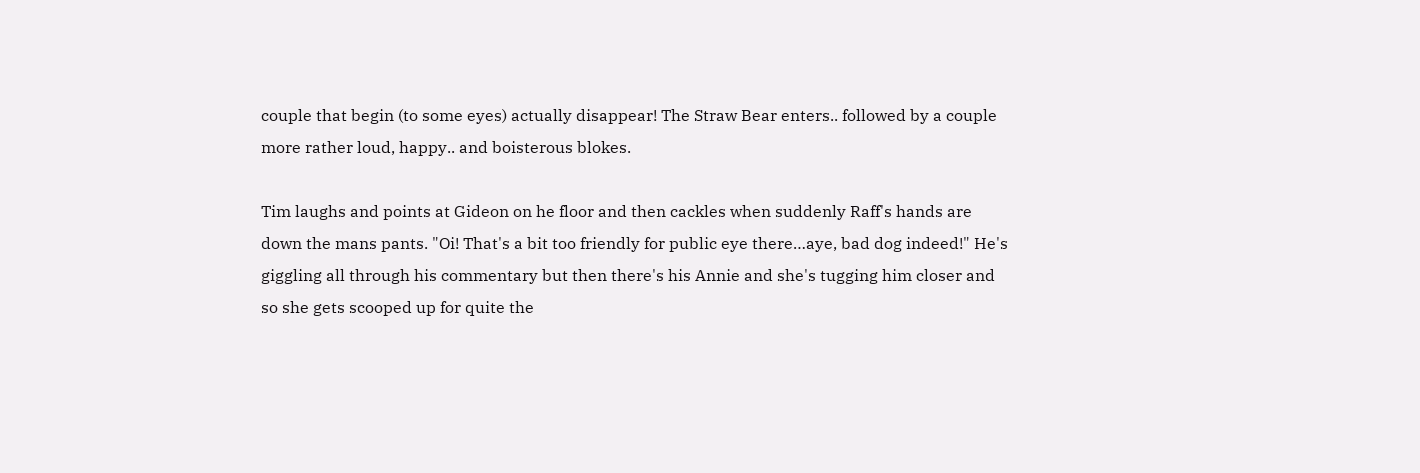couple that begin (to some eyes) actually disappear! The Straw Bear enters.. followed by a couple more rather loud, happy.. and boisterous blokes.

Tim laughs and points at Gideon on he floor and then cackles when suddenly Raff's hands are down the mans pants. "Oi! That's a bit too friendly for public eye there…aye, bad dog indeed!" He's giggling all through his commentary but then there's his Annie and she's tugging him closer and so she gets scooped up for quite the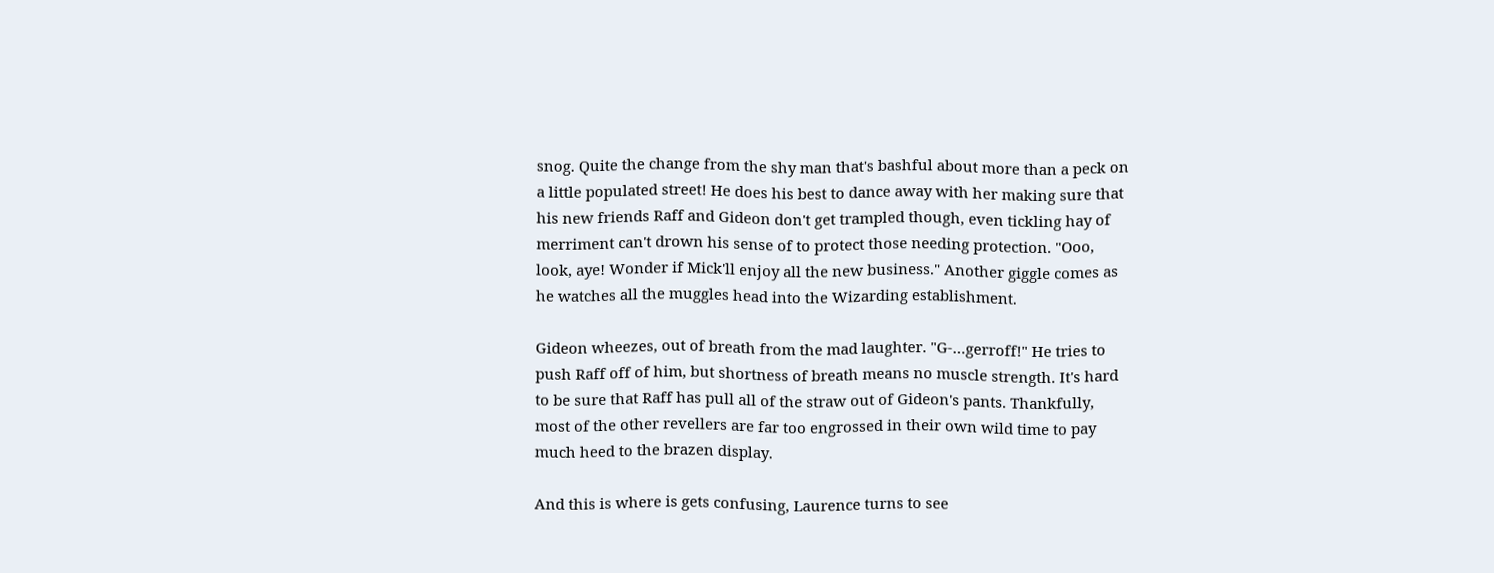snog. Quite the change from the shy man that's bashful about more than a peck on a little populated street! He does his best to dance away with her making sure that his new friends Raff and Gideon don't get trampled though, even tickling hay of merriment can't drown his sense of to protect those needing protection. "Ooo, look, aye! Wonder if Mick'll enjoy all the new business." Another giggle comes as he watches all the muggles head into the Wizarding establishment.

Gideon wheezes, out of breath from the mad laughter. "G-…gerroff!" He tries to push Raff off of him, but shortness of breath means no muscle strength. It's hard to be sure that Raff has pull all of the straw out of Gideon's pants. Thankfully, most of the other revellers are far too engrossed in their own wild time to pay much heed to the brazen display.

And this is where is gets confusing, Laurence turns to see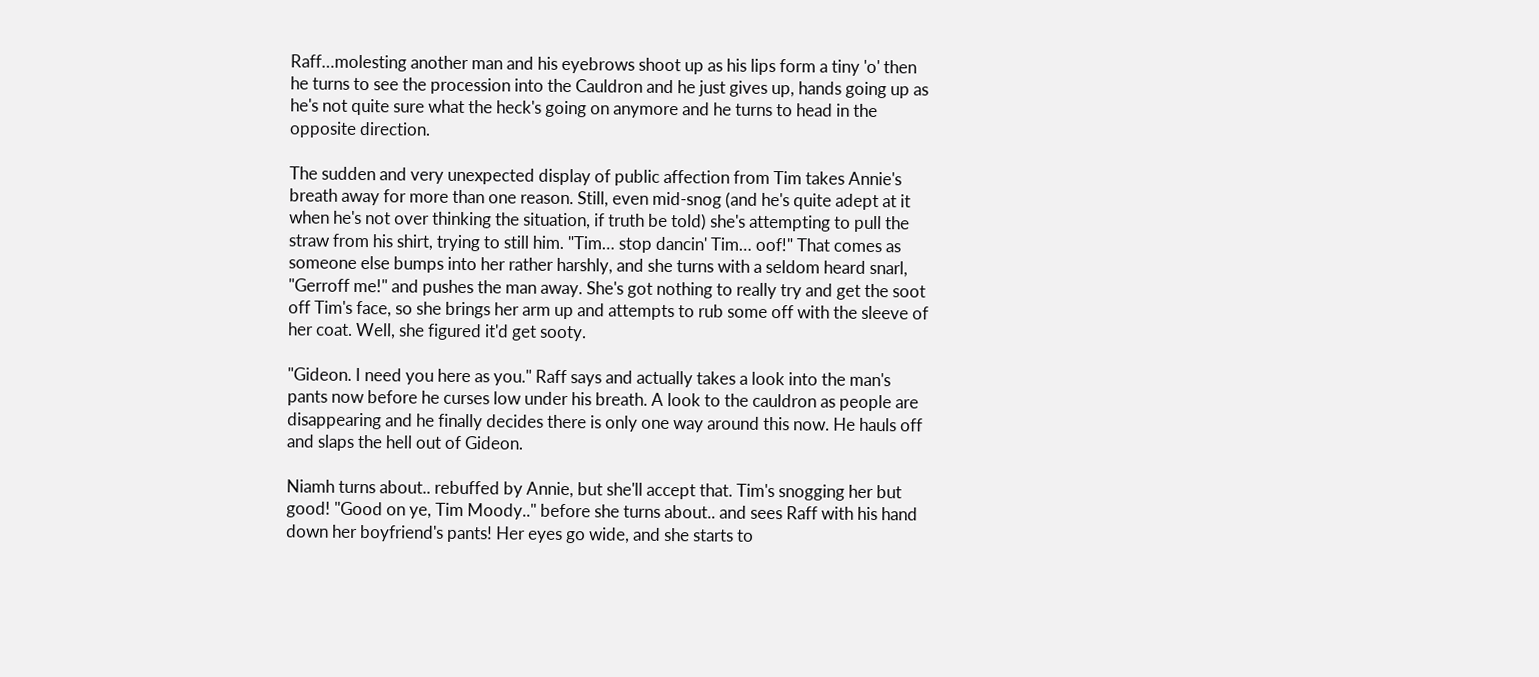Raff…molesting another man and his eyebrows shoot up as his lips form a tiny 'o' then he turns to see the procession into the Cauldron and he just gives up, hands going up as he's not quite sure what the heck's going on anymore and he turns to head in the opposite direction.

The sudden and very unexpected display of public affection from Tim takes Annie's breath away for more than one reason. Still, even mid-snog (and he's quite adept at it when he's not over thinking the situation, if truth be told) she's attempting to pull the straw from his shirt, trying to still him. "Tim… stop dancin' Tim… oof!" That comes as someone else bumps into her rather harshly, and she turns with a seldom heard snarl, "Gerroff me!" and pushes the man away. She's got nothing to really try and get the soot off Tim's face, so she brings her arm up and attempts to rub some off with the sleeve of her coat. Well, she figured it'd get sooty.

"Gideon. I need you here as you." Raff says and actually takes a look into the man's pants now before he curses low under his breath. A look to the cauldron as people are disappearing and he finally decides there is only one way around this now. He hauls off and slaps the hell out of Gideon.

Niamh turns about.. rebuffed by Annie, but she'll accept that. Tim's snogging her but good! "Good on ye, Tim Moody.." before she turns about.. and sees Raff with his hand down her boyfriend's pants! Her eyes go wide, and she starts to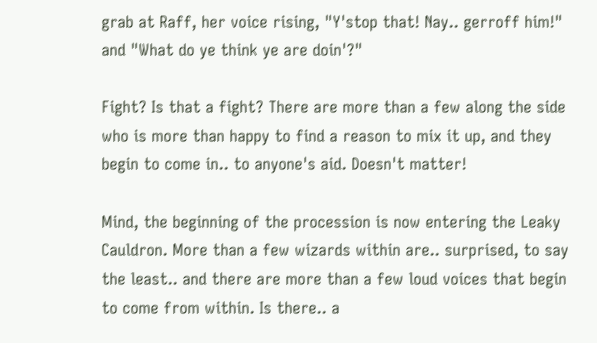grab at Raff, her voice rising, "Y'stop that! Nay.. gerroff him!" and "What do ye think ye are doin'?"

Fight? Is that a fight? There are more than a few along the side who is more than happy to find a reason to mix it up, and they begin to come in.. to anyone's aid. Doesn't matter!

Mind, the beginning of the procession is now entering the Leaky Cauldron. More than a few wizards within are.. surprised, to say the least.. and there are more than a few loud voices that begin to come from within. Is there.. a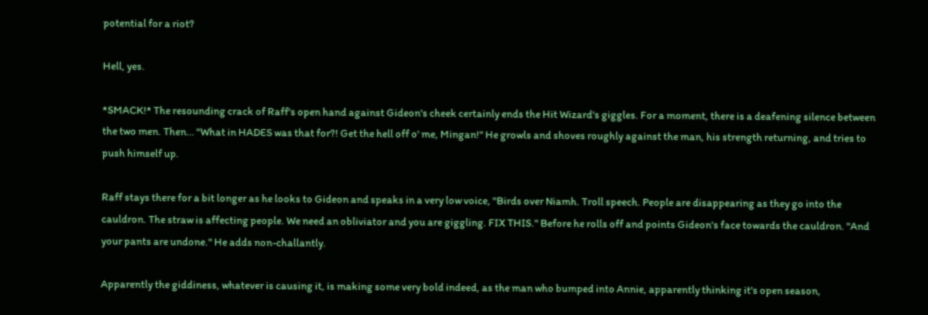potential for a riot?

Hell, yes.

*SMACK!* The resounding crack of Raff's open hand against Gideon's cheek certainly ends the Hit Wizard's giggles. For a moment, there is a deafening silence between the two men. Then… "What in HADES was that for?! Get the hell off o' me, Mingan!" He growls and shoves roughly against the man, his strength returning, and tries to push himself up.

Raff stays there for a bit longer as he looks to Gideon and speaks in a very low voice, "Birds over Niamh. Troll speech. People are disappearing as they go into the cauldron. The straw is affecting people. We need an obliviator and you are giggling. FIX THIS." Before he rolls off and points Gideon's face towards the cauldron. "And your pants are undone." He adds non-challantly.

Apparently the giddiness, whatever is causing it, is making some very bold indeed, as the man who bumped into Annie, apparently thinking it's open season,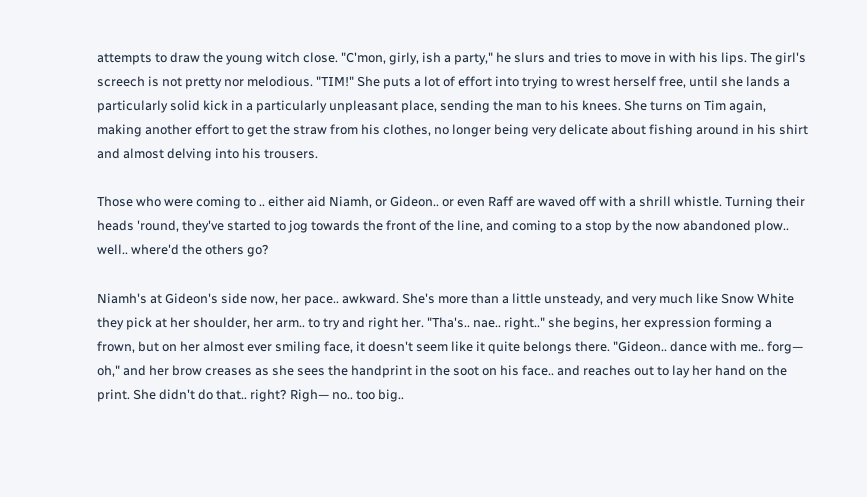attempts to draw the young witch close. "C'mon, girly, ish a party," he slurs and tries to move in with his lips. The girl's screech is not pretty nor melodious. "TIM!" She puts a lot of effort into trying to wrest herself free, until she lands a particularly solid kick in a particularly unpleasant place, sending the man to his knees. She turns on Tim again, making another effort to get the straw from his clothes, no longer being very delicate about fishing around in his shirt and almost delving into his trousers.

Those who were coming to .. either aid Niamh, or Gideon.. or even Raff are waved off with a shrill whistle. Turning their heads 'round, they've started to jog towards the front of the line, and coming to a stop by the now abandoned plow.. well.. where'd the others go?

Niamh's at Gideon's side now, her pace.. awkward. She's more than a little unsteady, and very much like Snow White they pick at her shoulder, her arm.. to try and right her. "Tha's.. nae.. right.." she begins, her expression forming a frown, but on her almost ever smiling face, it doesn't seem like it quite belongs there. "Gideon.. dance with me.. forg— oh," and her brow creases as she sees the handprint in the soot on his face.. and reaches out to lay her hand on the print. She didn't do that.. right? Righ— no.. too big..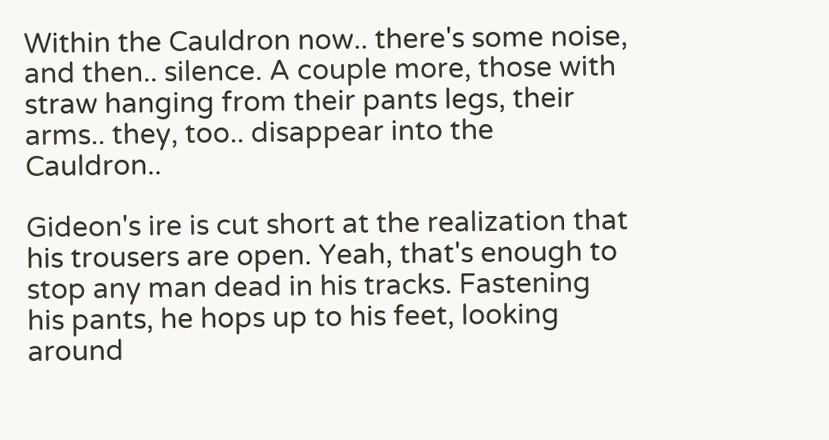Within the Cauldron now.. there's some noise, and then.. silence. A couple more, those with straw hanging from their pants legs, their arms.. they, too.. disappear into the Cauldron..

Gideon's ire is cut short at the realization that his trousers are open. Yeah, that's enough to stop any man dead in his tracks. Fastening his pants, he hops up to his feet, looking around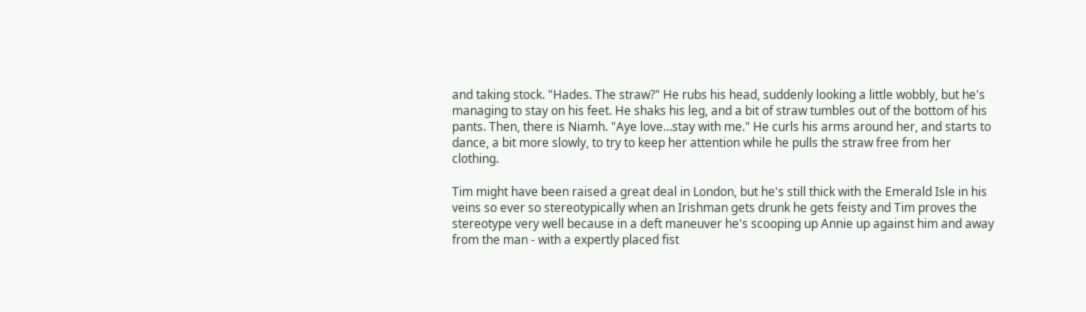and taking stock. "Hades. The straw?" He rubs his head, suddenly looking a little wobbly, but he's managing to stay on his feet. He shaks his leg, and a bit of straw tumbles out of the bottom of his pants. Then, there is Niamh. "Aye love…stay with me." He curls his arms around her, and starts to dance, a bit more slowly, to try to keep her attention while he pulls the straw free from her clothing.

Tim might have been raised a great deal in London, but he's still thick with the Emerald Isle in his veins so ever so stereotypically when an Irishman gets drunk he gets feisty and Tim proves the stereotype very well because in a deft maneuver he's scooping up Annie up against him and away from the man - with a expertly placed fist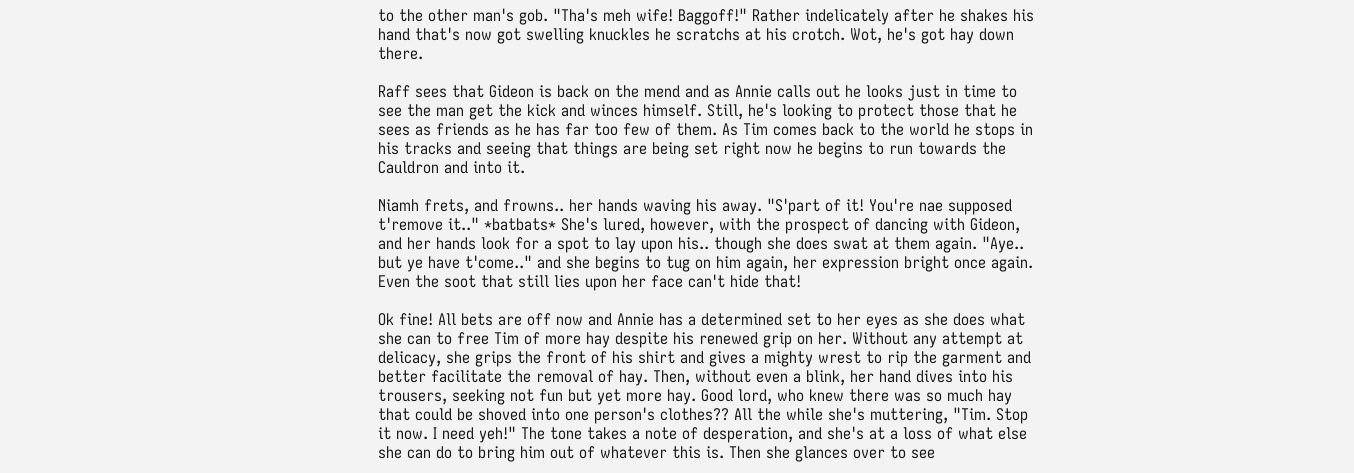to the other man's gob. "Tha's meh wife! Baggoff!" Rather indelicately after he shakes his hand that's now got swelling knuckles he scratchs at his crotch. Wot, he's got hay down there.

Raff sees that Gideon is back on the mend and as Annie calls out he looks just in time to see the man get the kick and winces himself. Still, he's looking to protect those that he sees as friends as he has far too few of them. As Tim comes back to the world he stops in his tracks and seeing that things are being set right now he begins to run towards the Cauldron and into it.

Niamh frets, and frowns.. her hands waving his away. "S'part of it! You're nae supposed t'remove it.." *batbats* She's lured, however, with the prospect of dancing with Gideon, and her hands look for a spot to lay upon his.. though she does swat at them again. "Aye.. but ye have t'come.." and she begins to tug on him again, her expression bright once again. Even the soot that still lies upon her face can't hide that!

Ok fine! All bets are off now and Annie has a determined set to her eyes as she does what she can to free Tim of more hay despite his renewed grip on her. Without any attempt at delicacy, she grips the front of his shirt and gives a mighty wrest to rip the garment and better facilitate the removal of hay. Then, without even a blink, her hand dives into his trousers, seeking not fun but yet more hay. Good lord, who knew there was so much hay that could be shoved into one person's clothes?? All the while she's muttering, "Tim. Stop it now. I need yeh!" The tone takes a note of desperation, and she's at a loss of what else she can do to bring him out of whatever this is. Then she glances over to see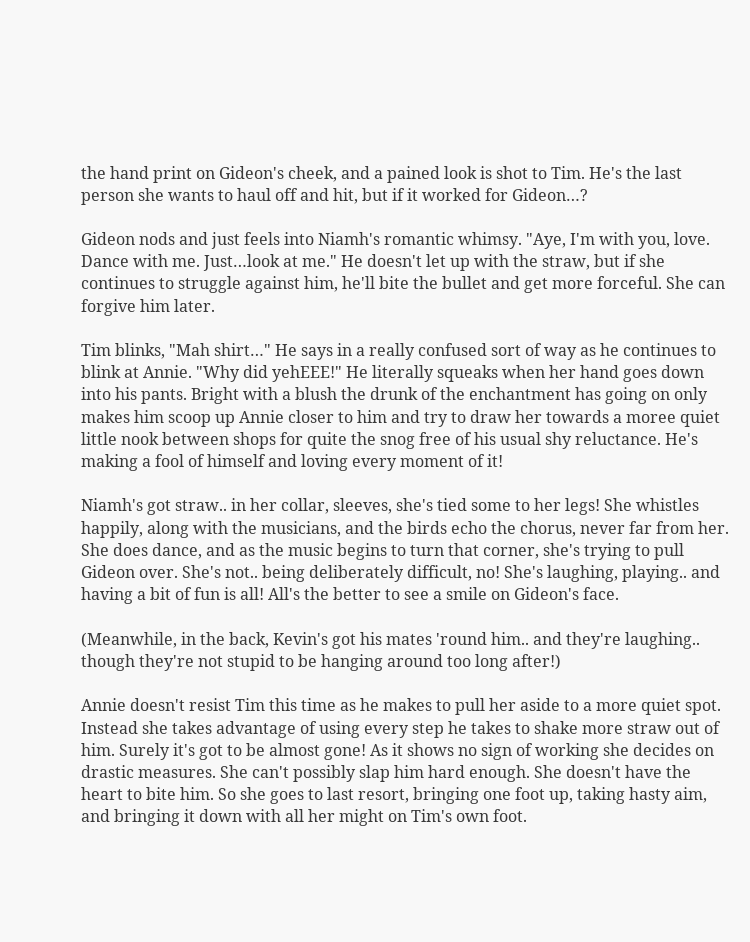the hand print on Gideon's cheek, and a pained look is shot to Tim. He's the last person she wants to haul off and hit, but if it worked for Gideon…?

Gideon nods and just feels into Niamh's romantic whimsy. "Aye, I'm with you, love. Dance with me. Just…look at me." He doesn't let up with the straw, but if she continues to struggle against him, he'll bite the bullet and get more forceful. She can forgive him later.

Tim blinks, "Mah shirt…" He says in a really confused sort of way as he continues to blink at Annie. "Why did yehEEE!" He literally squeaks when her hand goes down into his pants. Bright with a blush the drunk of the enchantment has going on only makes him scoop up Annie closer to him and try to draw her towards a moree quiet little nook between shops for quite the snog free of his usual shy reluctance. He's making a fool of himself and loving every moment of it!

Niamh's got straw.. in her collar, sleeves, she's tied some to her legs! She whistles happily, along with the musicians, and the birds echo the chorus, never far from her. She does dance, and as the music begins to turn that corner, she's trying to pull Gideon over. She's not.. being deliberately difficult, no! She's laughing, playing.. and having a bit of fun is all! All's the better to see a smile on Gideon's face.

(Meanwhile, in the back, Kevin's got his mates 'round him.. and they're laughing.. though they're not stupid to be hanging around too long after!)

Annie doesn't resist Tim this time as he makes to pull her aside to a more quiet spot. Instead she takes advantage of using every step he takes to shake more straw out of him. Surely it's got to be almost gone! As it shows no sign of working she decides on drastic measures. She can't possibly slap him hard enough. She doesn't have the heart to bite him. So she goes to last resort, bringing one foot up, taking hasty aim, and bringing it down with all her might on Tim's own foot.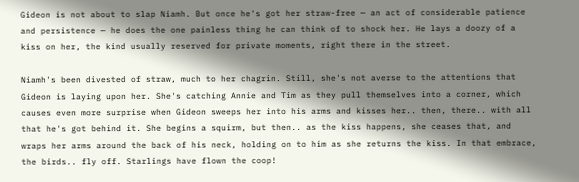Gideon is not about to slap Niamh. But once he's got her straw-free — an act of considerable patience and persistence — he does the one painless thing he can think of to shock her. He lays a doozy of a kiss on her, the kind usually reserved for private moments, right there in the street.

Niamh's been divested of straw, much to her chagrin. Still, she's not averse to the attentions that Gideon is laying upon her. She's catching Annie and Tim as they pull themselves into a corner, which causes even more surprise when Gideon sweeps her into his arms and kisses her.. then, there.. with all that he's got behind it. She begins a squirm, but then.. as the kiss happens, she ceases that, and wraps her arms around the back of his neck, holding on to him as she returns the kiss. In that embrace, the birds.. fly off. Starlings have flown the coop!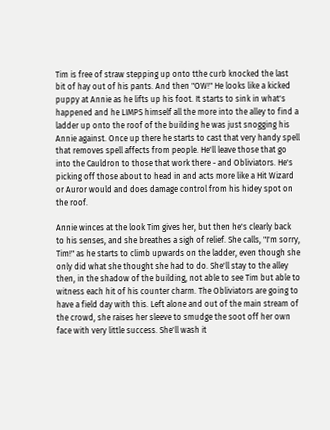Tim is free of straw stepping up onto tthe curb knocked the last bit of hay out of his pants. And then "OW!" He looks like a kicked puppy at Annie as he lifts up his foot. It starts to sink in what's happened and he LIMPS himself all the more into the alley to find a ladder up onto the roof of the building he was just snogging his Annie against. Once up there he starts to cast that very handy spell that removes spell affects from people. He'll leave those that go into the Cauldron to those that work there - and Obliviators. He's picking off those about to head in and acts more like a Hit Wizard or Auror would and does damage control from his hidey spot on the roof.

Annie winces at the look Tim gives her, but then he's clearly back to his senses, and she breathes a sigh of relief. She calls, "I'm sorry, Tim!" as he starts to climb upwards on the ladder, even though she only did what she thought she had to do. She'll stay to the alley then, in the shadow of the building, not able to see Tim but able to witness each hit of his counter charm. The Obliviators are going to have a field day with this. Left alone and out of the main stream of the crowd, she raises her sleeve to smudge the soot off her own face with very little success. She'll wash it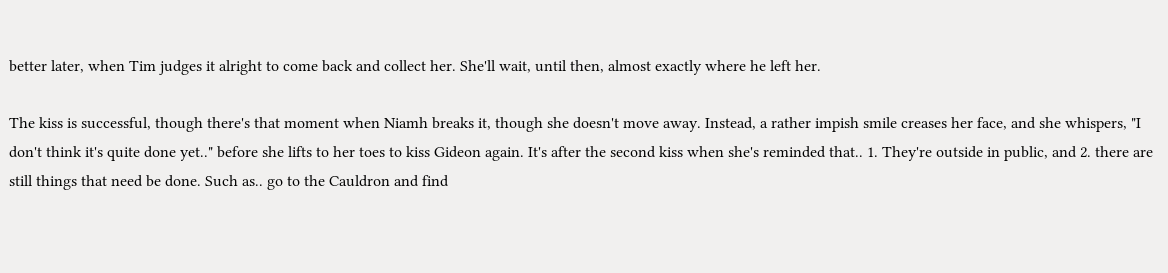better later, when Tim judges it alright to come back and collect her. She'll wait, until then, almost exactly where he left her.

The kiss is successful, though there's that moment when Niamh breaks it, though she doesn't move away. Instead, a rather impish smile creases her face, and she whispers, "I don't think it's quite done yet.." before she lifts to her toes to kiss Gideon again. It's after the second kiss when she's reminded that.. 1. They're outside in public, and 2. there are still things that need be done. Such as.. go to the Cauldron and find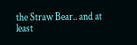the Straw Bear.. and at least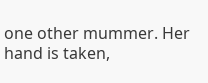one other mummer. Her hand is taken,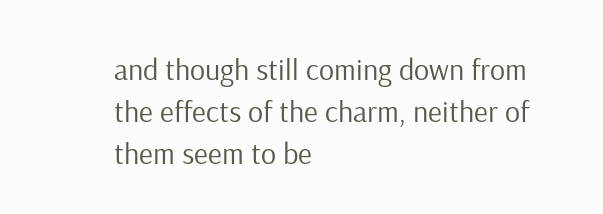and though still coming down from the effects of the charm, neither of them seem to be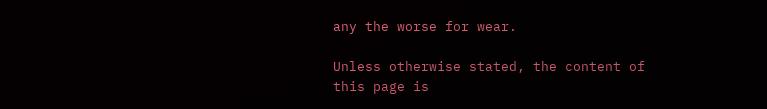any the worse for wear.

Unless otherwise stated, the content of this page is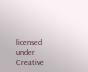licensed under Creative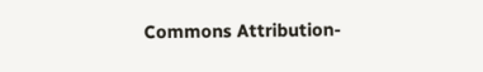Commons Attribution-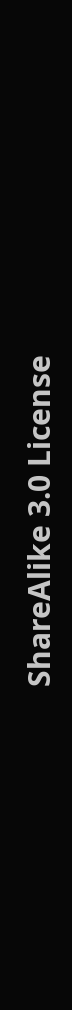ShareAlike 3.0 License